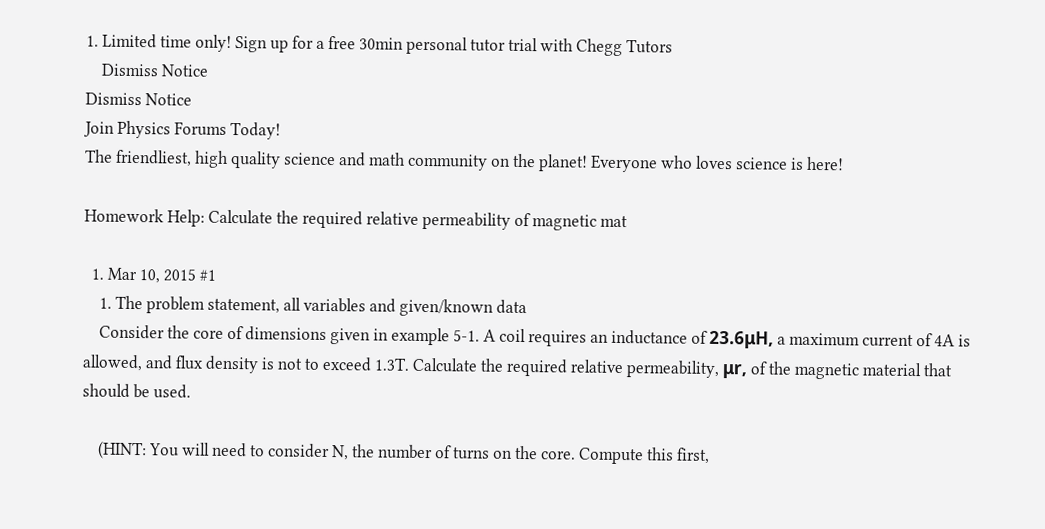1. Limited time only! Sign up for a free 30min personal tutor trial with Chegg Tutors
    Dismiss Notice
Dismiss Notice
Join Physics Forums Today!
The friendliest, high quality science and math community on the planet! Everyone who loves science is here!

Homework Help: Calculate the required relative permeability of magnetic mat

  1. Mar 10, 2015 #1
    1. The problem statement, all variables and given/known data
    Consider the core of dimensions given in example 5-1. A coil requires an inductance of 23.6μH, a maximum current of 4A is allowed, and flux density is not to exceed 1.3T. Calculate the required relative permeability, μr, of the magnetic material that should be used.

    (HINT: You will need to consider N, the number of turns on the core. Compute this first,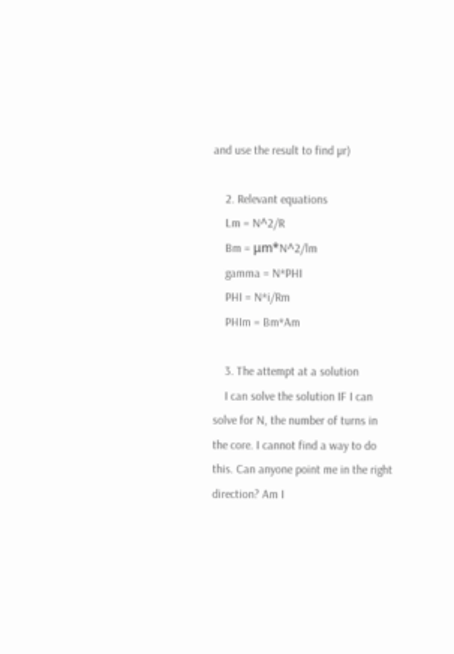and use the result to find µr)

    2. Relevant equations
    Lm = N^2/R
    Bm = μm*N^2/lm
    gamma = N*PHI
    PHI = N*i/Rm
    PHIm = Bm*Am

    3. The attempt at a solution
    I can solve the solution IF I can solve for N, the number of turns in the core. I cannot find a way to do this. Can anyone point me in the right direction? Am I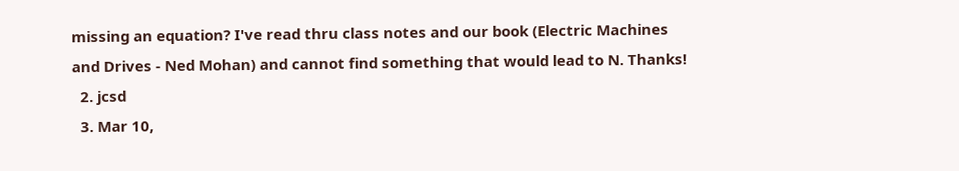missing an equation? I've read thru class notes and our book (Electric Machines and Drives - Ned Mohan) and cannot find something that would lead to N. Thanks!
  2. jcsd
  3. Mar 10,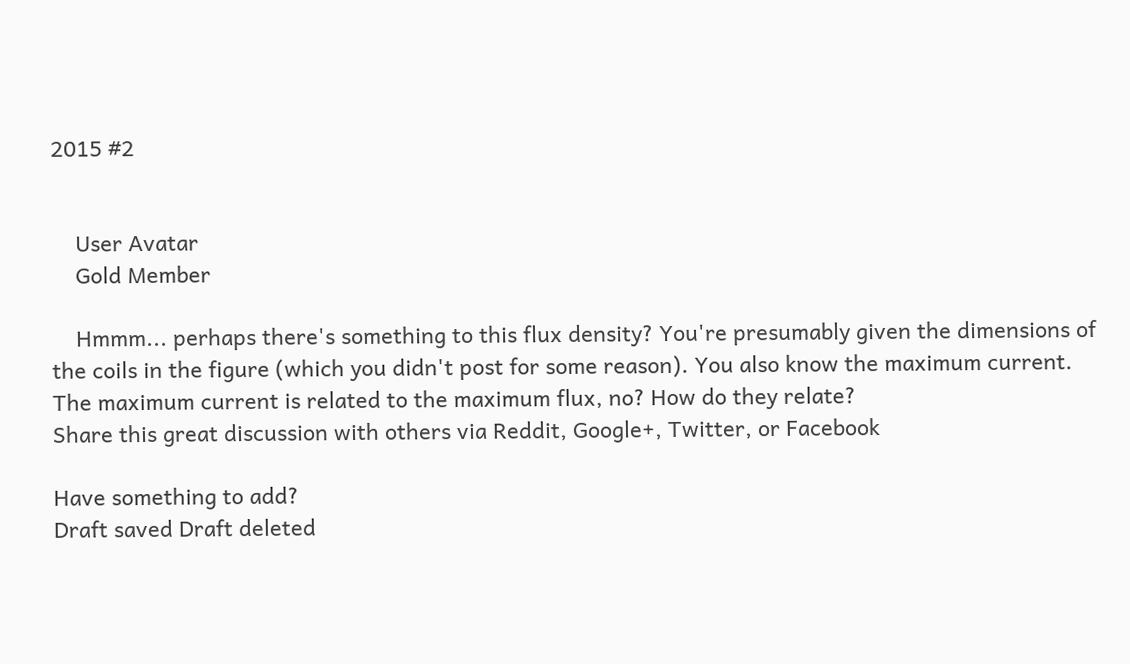2015 #2


    User Avatar
    Gold Member

    Hmmm... perhaps there's something to this flux density? You're presumably given the dimensions of the coils in the figure (which you didn't post for some reason). You also know the maximum current. The maximum current is related to the maximum flux, no? How do they relate?
Share this great discussion with others via Reddit, Google+, Twitter, or Facebook

Have something to add?
Draft saved Draft deleted